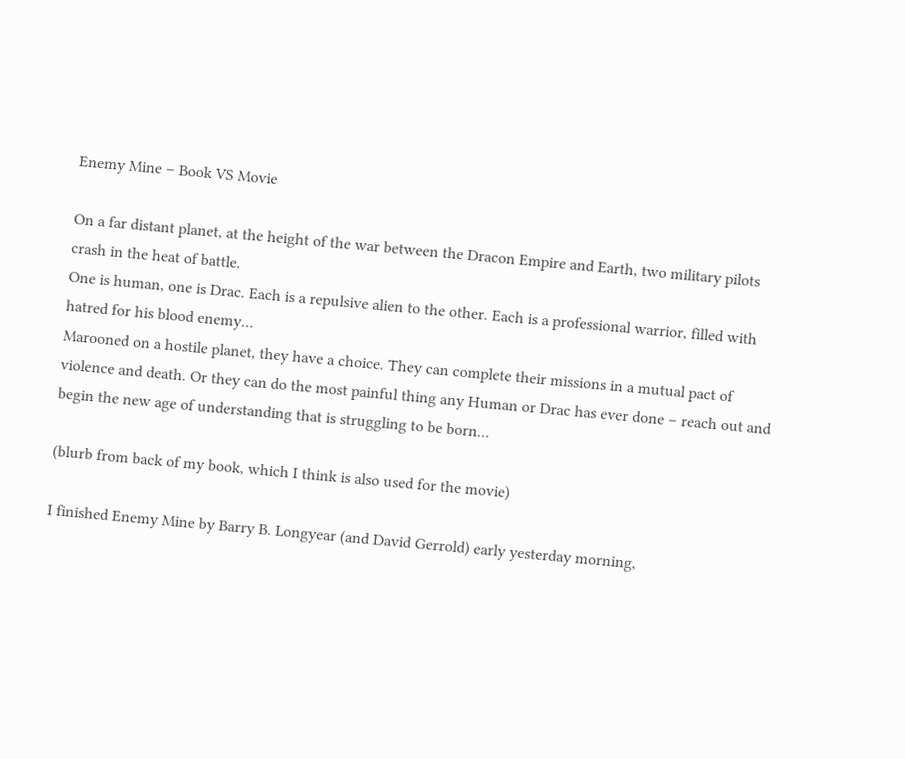Enemy Mine – Book VS Movie

On a far distant planet, at the height of the war between the Dracon Empire and Earth, two military pilots crash in the heat of battle.
One is human, one is Drac. Each is a repulsive alien to the other. Each is a professional warrior, filled with hatred for his blood enemy…
Marooned on a hostile planet, they have a choice. They can complete their missions in a mutual pact of violence and death. Or they can do the most painful thing any Human or Drac has ever done – reach out and begin the new age of understanding that is struggling to be born…

(blurb from back of my book, which I think is also used for the movie)

I finished Enemy Mine by Barry B. Longyear (and David Gerrold) early yesterday morning,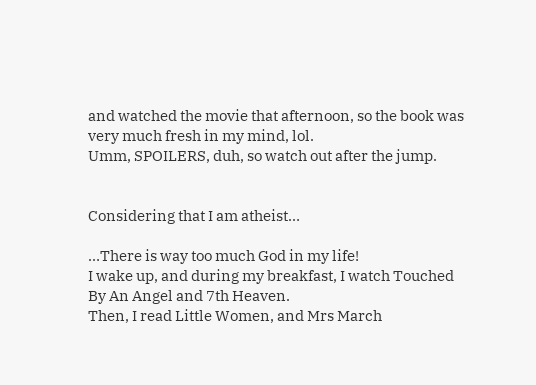and watched the movie that afternoon, so the book was very much fresh in my mind, lol.
Umm, SPOILERS, duh, so watch out after the jump.


Considering that I am atheist…

…There is way too much God in my life!
I wake up, and during my breakfast, I watch Touched By An Angel and 7th Heaven.
Then, I read Little Women, and Mrs March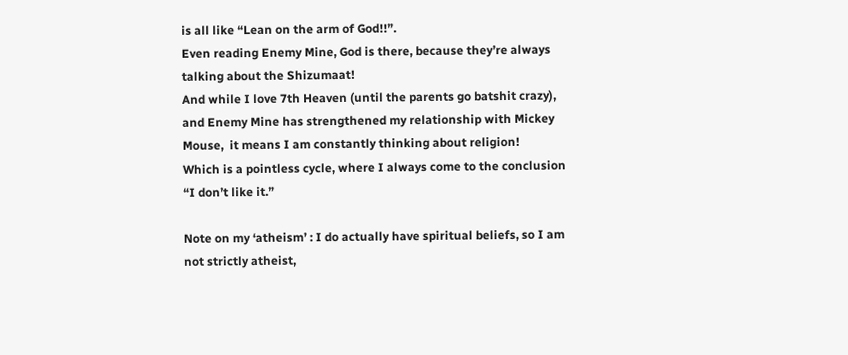is all like “Lean on the arm of God!!”.
Even reading Enemy Mine, God is there, because they’re always talking about the Shizumaat!
And while I love 7th Heaven (until the parents go batshit crazy), and Enemy Mine has strengthened my relationship with Mickey Mouse,  it means I am constantly thinking about religion!
Which is a pointless cycle, where I always come to the conclusion “I don’t like it.”

Note on my ‘atheism’ : I do actually have spiritual beliefs, so I am not strictly atheist,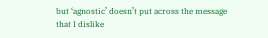but ‘agnostic’ doesn’t put across the message that I dislike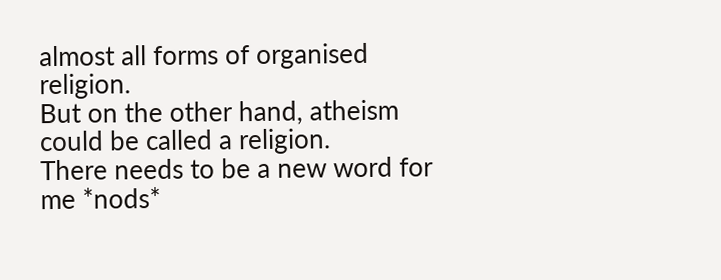almost all forms of organised religion.
But on the other hand, atheism could be called a religion.
There needs to be a new word for me *nods*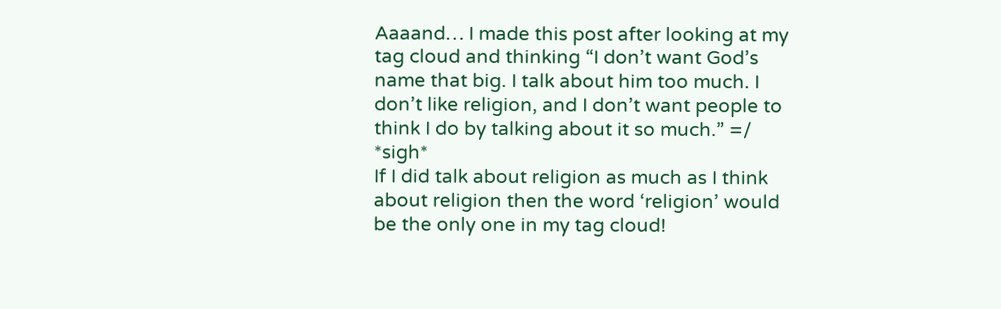Aaaand… I made this post after looking at my tag cloud and thinking “I don’t want God’s name that big. I talk about him too much. I don’t like religion, and I don’t want people to think I do by talking about it so much.” =/ *sigh*
If I did talk about religion as much as I think about religion then the word ‘religion’ would be the only one in my tag cloud!